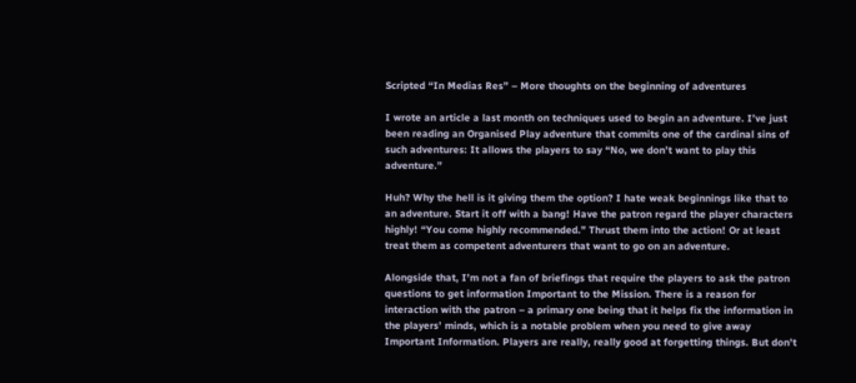Scripted “In Medias Res” – More thoughts on the beginning of adventures

I wrote an article a last month on techniques used to begin an adventure. I’ve just been reading an Organised Play adventure that commits one of the cardinal sins of such adventures: It allows the players to say “No, we don’t want to play this adventure.”

Huh? Why the hell is it giving them the option? I hate weak beginnings like that to an adventure. Start it off with a bang! Have the patron regard the player characters highly! “You come highly recommended.” Thrust them into the action! Or at least treat them as competent adventurers that want to go on an adventure.

Alongside that, I’m not a fan of briefings that require the players to ask the patron questions to get information Important to the Mission. There is a reason for interaction with the patron – a primary one being that it helps fix the information in the players’ minds, which is a notable problem when you need to give away Important Information. Players are really, really good at forgetting things. But don’t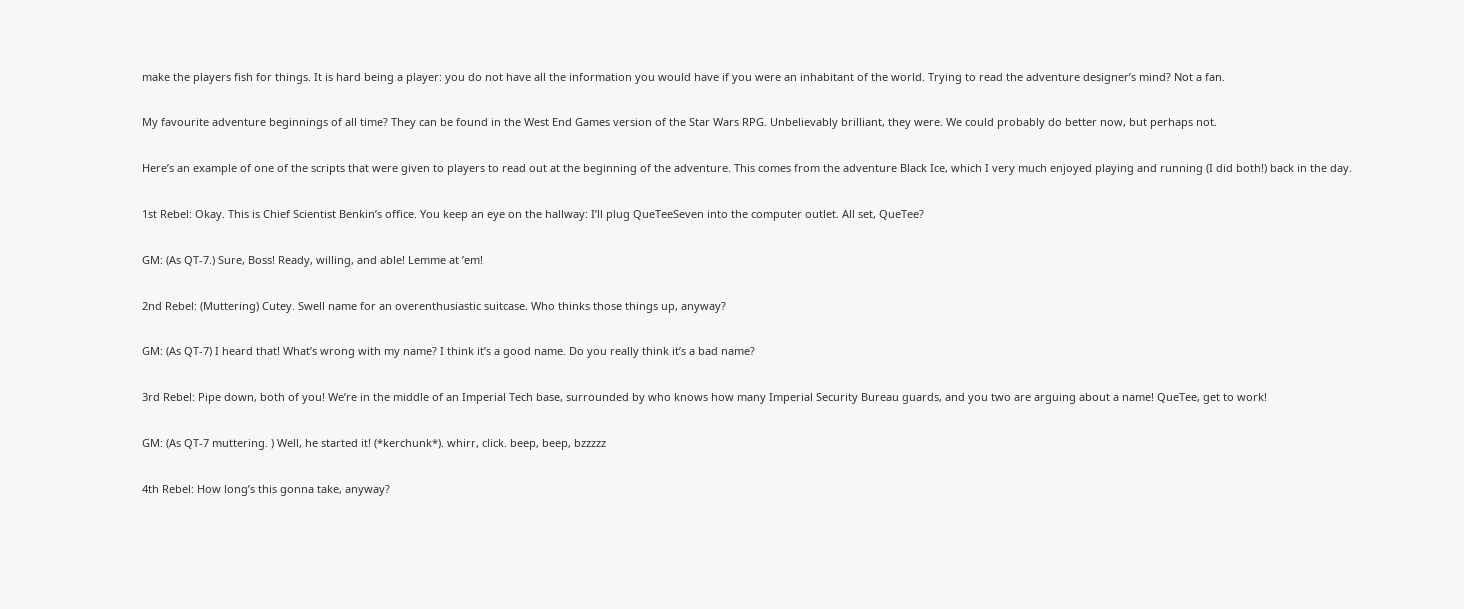make the players fish for things. It is hard being a player: you do not have all the information you would have if you were an inhabitant of the world. Trying to read the adventure designer’s mind? Not a fan.

My favourite adventure beginnings of all time? They can be found in the West End Games version of the Star Wars RPG. Unbelievably brilliant, they were. We could probably do better now, but perhaps not.

Here’s an example of one of the scripts that were given to players to read out at the beginning of the adventure. This comes from the adventure Black Ice, which I very much enjoyed playing and running (I did both!) back in the day.

1st Rebel: Okay. This is Chief Scientist Benkin’s office. You keep an eye on the hallway: I’ll plug QueTeeSeven into the computer outlet. All set, QueTee?

GM: (As QT-7.) Sure, Boss! Ready, willing, and able! Lemme at ’em!

2nd Rebel: (Muttering) Cutey. Swell name for an overenthusiastic suitcase. Who thinks those things up, anyway?

GM: (As QT-7) I heard that! What’s wrong with my name? I think it’s a good name. Do you really think it’s a bad name?

3rd Rebel: Pipe down, both of you! We’re in the middle of an Imperial Tech base, surrounded by who knows how many Imperial Security Bureau guards, and you two are arguing about a name! QueTee, get to work!

GM: (As QT-7 muttering. ) Well, he started it! (*kerchunk*). whirr, click. beep, beep, bzzzzz

4th Rebel: How long’s this gonna take, anyway?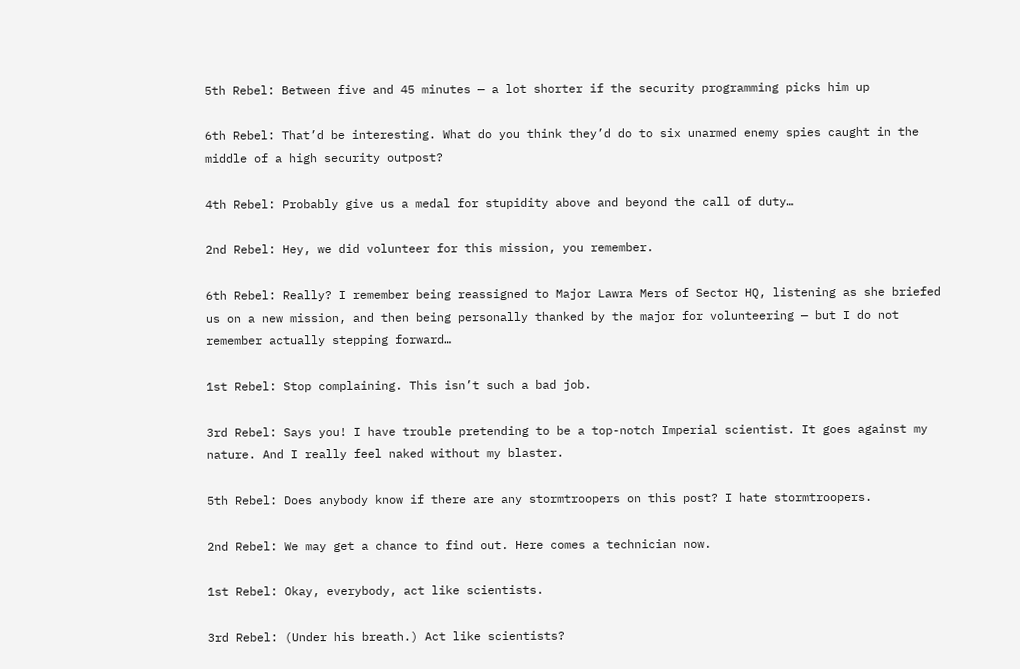5th Rebel: Between five and 45 minutes — a lot shorter if the security programming picks him up

6th Rebel: That’d be interesting. What do you think they’d do to six unarmed enemy spies caught in the middle of a high security outpost?

4th Rebel: Probably give us a medal for stupidity above and beyond the call of duty…

2nd Rebel: Hey, we did volunteer for this mission, you remember.

6th Rebel: Really? I remember being reassigned to Major Lawra Mers of Sector HQ, listening as she briefed us on a new mission, and then being personally thanked by the major for volunteering — but I do not remember actually stepping forward…

1st Rebel: Stop complaining. This isn’t such a bad job.

3rd Rebel: Says you! I have trouble pretending to be a top-notch Imperial scientist. It goes against my nature. And I really feel naked without my blaster.

5th Rebel: Does anybody know if there are any stormtroopers on this post? I hate stormtroopers.

2nd Rebel: We may get a chance to find out. Here comes a technician now.

1st Rebel: Okay, everybody, act like scientists.

3rd Rebel: (Under his breath.) Act like scientists?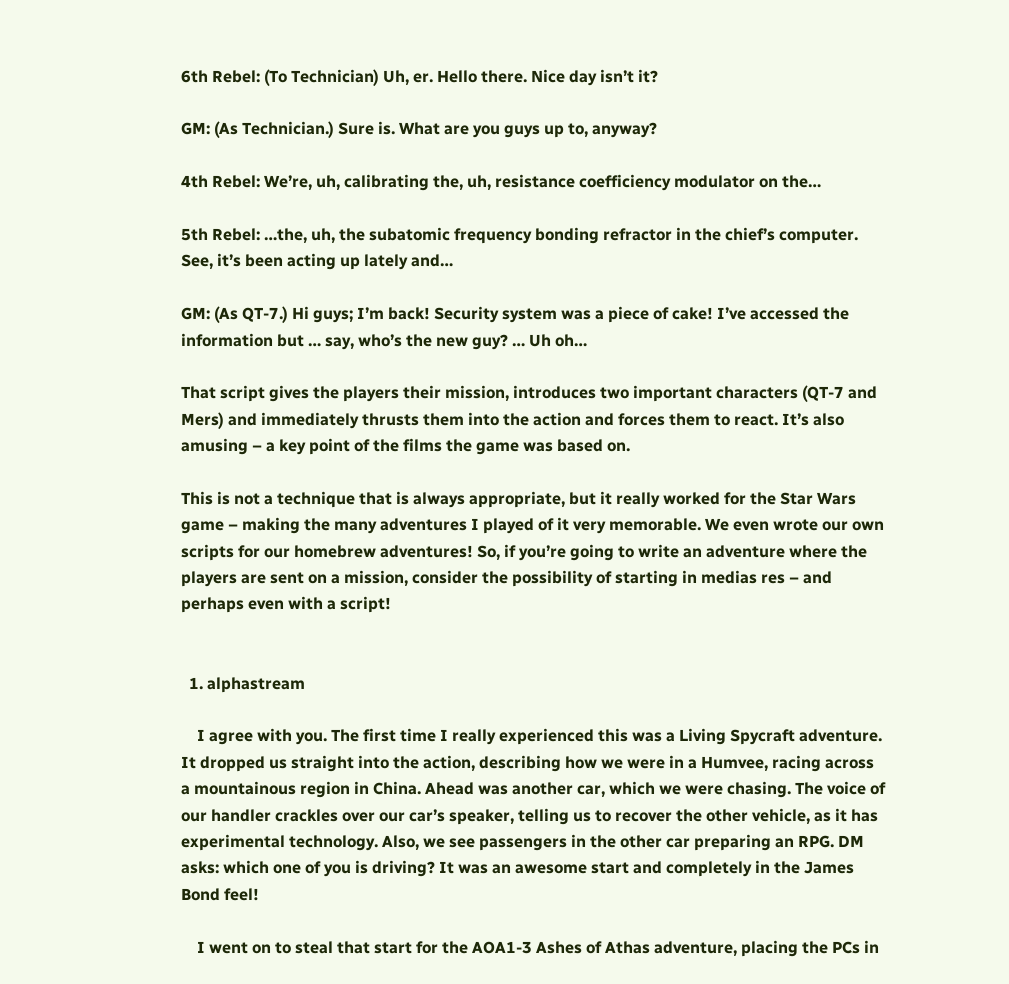6th Rebel: (To Technician) Uh, er. Hello there. Nice day isn’t it?

GM: (As Technician.) Sure is. What are you guys up to, anyway?

4th Rebel: We’re, uh, calibrating the, uh, resistance coefficiency modulator on the…

5th Rebel: …the, uh, the subatomic frequency bonding refractor in the chief’s computer. See, it’s been acting up lately and…

GM: (As QT-7.) Hi guys; I’m back! Security system was a piece of cake! I’ve accessed the information but … say, who’s the new guy? … Uh oh…

That script gives the players their mission, introduces two important characters (QT-7 and Mers) and immediately thrusts them into the action and forces them to react. It’s also amusing – a key point of the films the game was based on.

This is not a technique that is always appropriate, but it really worked for the Star Wars game – making the many adventures I played of it very memorable. We even wrote our own scripts for our homebrew adventures! So, if you’re going to write an adventure where the players are sent on a mission, consider the possibility of starting in medias res – and perhaps even with a script!


  1. alphastream

    I agree with you. The first time I really experienced this was a Living Spycraft adventure. It dropped us straight into the action, describing how we were in a Humvee, racing across a mountainous region in China. Ahead was another car, which we were chasing. The voice of our handler crackles over our car’s speaker, telling us to recover the other vehicle, as it has experimental technology. Also, we see passengers in the other car preparing an RPG. DM asks: which one of you is driving? It was an awesome start and completely in the James Bond feel!

    I went on to steal that start for the AOA1-3 Ashes of Athas adventure, placing the PCs in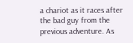a chariot as it races after the bad guy from the previous adventure. As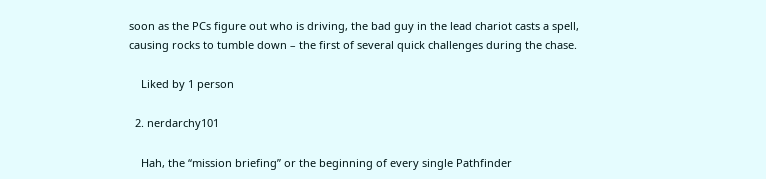soon as the PCs figure out who is driving, the bad guy in the lead chariot casts a spell, causing rocks to tumble down – the first of several quick challenges during the chase.

    Liked by 1 person

  2. nerdarchy101

    Hah, the “mission briefing” or the beginning of every single Pathfinder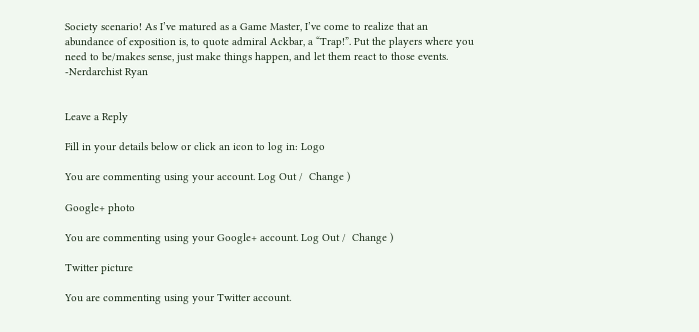Society scenario! As I’ve matured as a Game Master, I’ve come to realize that an abundance of exposition is, to quote admiral Ackbar, a “Trap!”. Put the players where you need to be/makes sense, just make things happen, and let them react to those events. -Nerdarchist Ryan


Leave a Reply

Fill in your details below or click an icon to log in: Logo

You are commenting using your account. Log Out /  Change )

Google+ photo

You are commenting using your Google+ account. Log Out /  Change )

Twitter picture

You are commenting using your Twitter account.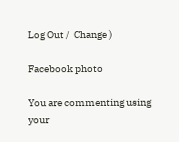Log Out /  Change )

Facebook photo

You are commenting using your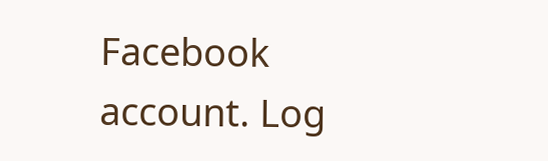Facebook account. Log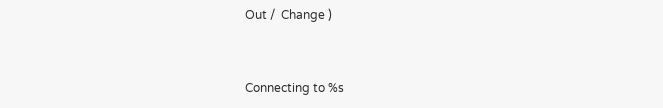Out /  Change )


Connecting to %s